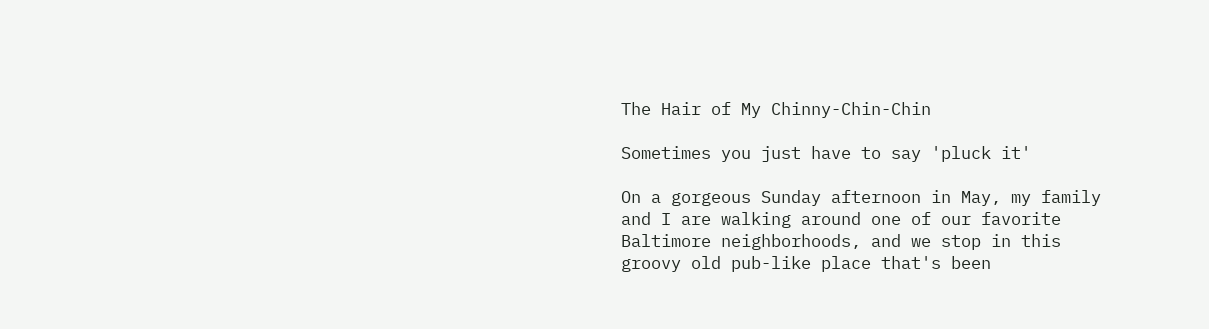The Hair of My Chinny-Chin-Chin

Sometimes you just have to say 'pluck it'

On a gorgeous Sunday afternoon in May, my family and I are walking around one of our favorite Baltimore neighborhoods, and we stop in this groovy old pub-like place that's been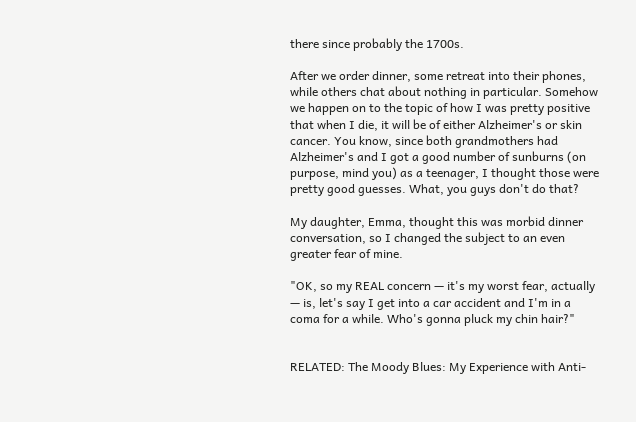there since probably the 1700s.

After we order dinner, some retreat into their phones, while others chat about nothing in particular. Somehow we happen on to the topic of how I was pretty positive that when I die, it will be of either Alzheimer's or skin cancer. You know, since both grandmothers had Alzheimer's and I got a good number of sunburns (on purpose, mind you) as a teenager, I thought those were pretty good guesses. What, you guys don't do that?

My daughter, Emma, thought this was morbid dinner conversation, so I changed the subject to an even greater fear of mine.

"OK, so my REAL concern — it's my worst fear, actually — is, let's say I get into a car accident and I'm in a coma for a while. Who's gonna pluck my chin hair?"


RELATED: The Moody Blues: My Experience with Anti-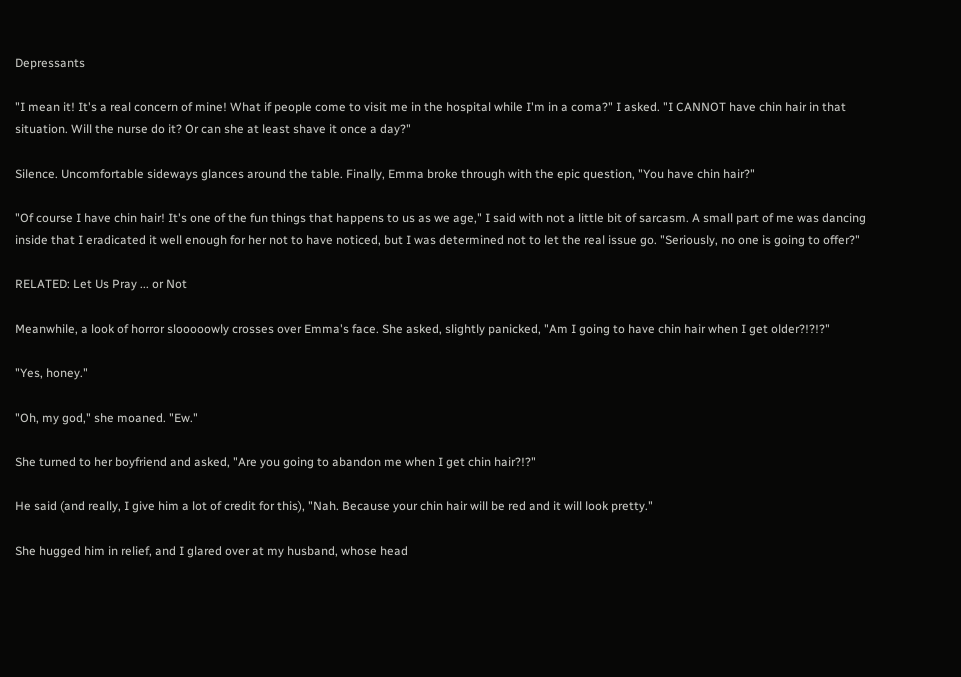Depressants

"I mean it! It's a real concern of mine! What if people come to visit me in the hospital while I'm in a coma?" I asked. "I CANNOT have chin hair in that situation. Will the nurse do it? Or can she at least shave it once a day?"

Silence. Uncomfortable sideways glances around the table. Finally, Emma broke through with the epic question, "You have chin hair?"

"Of course I have chin hair! It's one of the fun things that happens to us as we age," I said with not a little bit of sarcasm. A small part of me was dancing inside that I eradicated it well enough for her not to have noticed, but I was determined not to let the real issue go. "Seriously, no one is going to offer?"

RELATED: Let Us Pray ... or Not

Meanwhile, a look of horror slooooowly crosses over Emma's face. She asked, slightly panicked, "Am I going to have chin hair when I get older?!?!?"

"Yes, honey."

"Oh, my god," she moaned. "Ew."

She turned to her boyfriend and asked, "Are you going to abandon me when I get chin hair?!?"

He said (and really, I give him a lot of credit for this), "Nah. Because your chin hair will be red and it will look pretty."

She hugged him in relief, and I glared over at my husband, whose head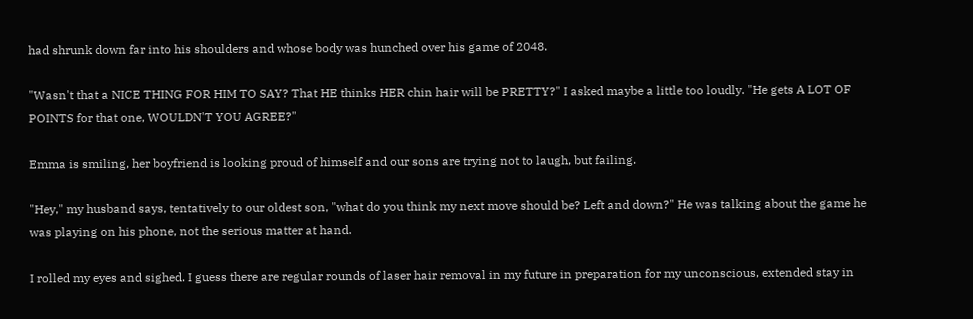had shrunk down far into his shoulders and whose body was hunched over his game of 2048.

"Wasn't that a NICE THING FOR HIM TO SAY? That HE thinks HER chin hair will be PRETTY?" I asked maybe a little too loudly. "He gets A LOT OF POINTS for that one, WOULDN'T YOU AGREE?"

Emma is smiling, her boyfriend is looking proud of himself and our sons are trying not to laugh, but failing.

"Hey," my husband says, tentatively to our oldest son, "what do you think my next move should be? Left and down?" He was talking about the game he was playing on his phone, not the serious matter at hand.

I rolled my eyes and sighed. I guess there are regular rounds of laser hair removal in my future in preparation for my unconscious, extended stay in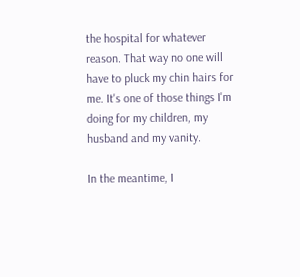the hospital for whatever reason. That way no one will have to pluck my chin hairs for me. It's one of those things I'm doing for my children, my husband and my vanity.

In the meantime, I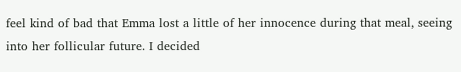feel kind of bad that Emma lost a little of her innocence during that meal, seeing into her follicular future. I decided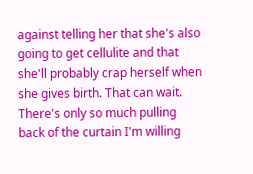against telling her that she's also going to get cellulite and that she'll probably crap herself when she gives birth. That can wait. There's only so much pulling back of the curtain I'm willing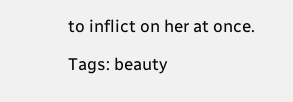to inflict on her at once.

Tags: beauty